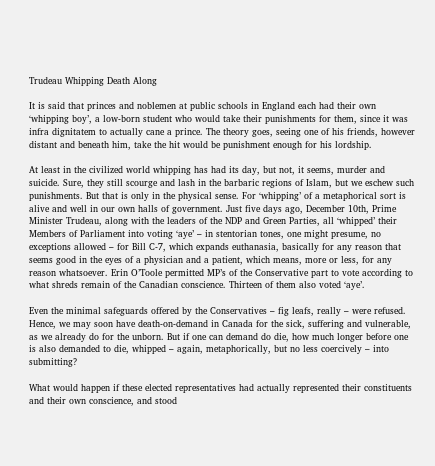Trudeau Whipping Death Along

It is said that princes and noblemen at public schools in England each had their own ‘whipping boy’, a low-born student who would take their punishments for them, since it was infra dignitatem to actually cane a prince. The theory goes, seeing one of his friends, however distant and beneath him, take the hit would be punishment enough for his lordship.

At least in the civilized world whipping has had its day, but not, it seems, murder and suicide. Sure, they still scourge and lash in the barbaric regions of Islam, but we eschew such punishments. But that is only in the physical sense. For ‘whipping’ of a metaphorical sort is alive and well in our own halls of government. Just five days ago, December 10th, Prime Minister Trudeau, along with the leaders of the NDP and Green Parties, all ‘whipped’ their Members of Parliament into voting ‘aye’ – in stentorian tones, one might presume, no exceptions allowed – for Bill C-7, which expands euthanasia, basically for any reason that seems good in the eyes of a physician and a patient, which means, more or less, for any reason whatsoever. Erin O’Toole permitted MP’s of the Conservative part to vote according to what shreds remain of the Canadian conscience. Thirteen of them also voted ‘aye’.

Even the minimal safeguards offered by the Conservatives – fig leafs, really – were refused. Hence, we may soon have death-on-demand in Canada for the sick, suffering and vulnerable, as we already do for the unborn. But if one can demand do die, how much longer before one is also demanded to die, whipped – again, metaphorically, but no less coercively – into submitting?

What would happen if these elected representatives had actually represented their constituents and their own conscience, and stood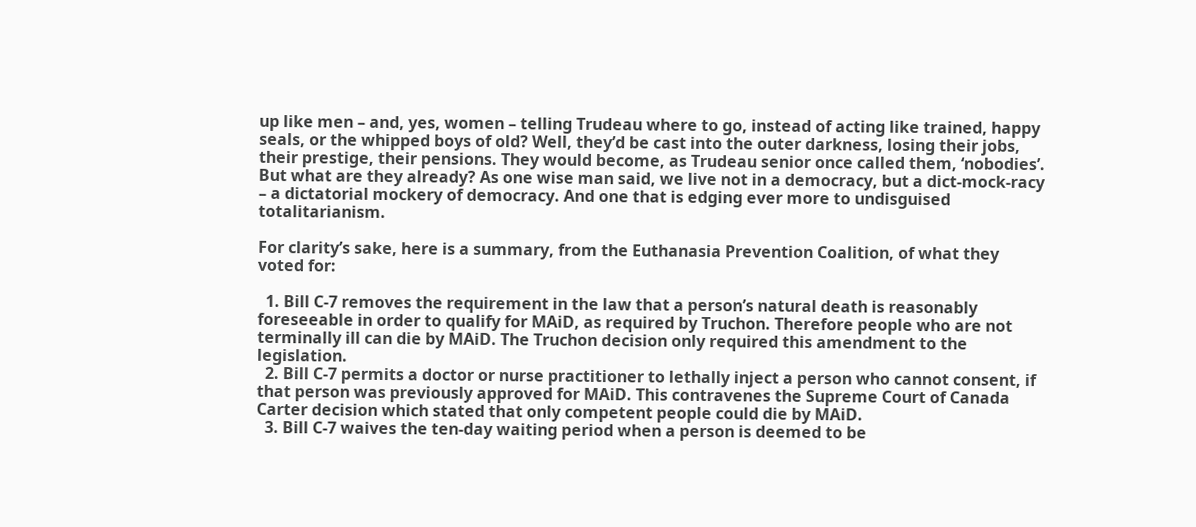up like men – and, yes, women – telling Trudeau where to go, instead of acting like trained, happy seals, or the whipped boys of old? Well, they’d be cast into the outer darkness, losing their jobs, their prestige, their pensions. They would become, as Trudeau senior once called them, ‘nobodies’. But what are they already? As one wise man said, we live not in a democracy, but a dict-mock-racy – a dictatorial mockery of democracy. And one that is edging ever more to undisguised totalitarianism.

For clarity’s sake, here is a summary, from the Euthanasia Prevention Coalition, of what they voted for:

  1. Bill C-7 removes the requirement in the law that a person’s natural death is reasonably foreseeable in order to qualify for MAiD, as required by Truchon. Therefore people who are not terminally ill can die by MAiD. The Truchon decision only required this amendment to the legislation.
  2. Bill C-7 permits a doctor or nurse practitioner to lethally inject a person who cannot consent, if that person was previously approved for MAiD. This contravenes the Supreme Court of Canada Carter decision which stated that only competent people could die by MAiD.
  3. Bill C-7 waives the ten-day waiting period when a person is deemed to be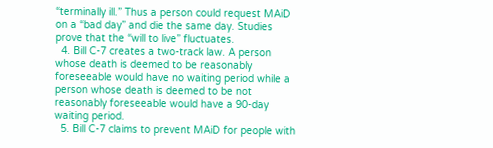“terminally ill.” Thus a person could request MAiD on a “bad day” and die the same day. Studies prove that the “will to live” fluctuates.
  4. Bill C-7 creates a two-track law. A person whose death is deemed to be reasonably foreseeable would have no waiting period while a person whose death is deemed to be not reasonably foreseeable would have a 90-day waiting period.
  5. Bill C-7 claims to prevent MAiD for people with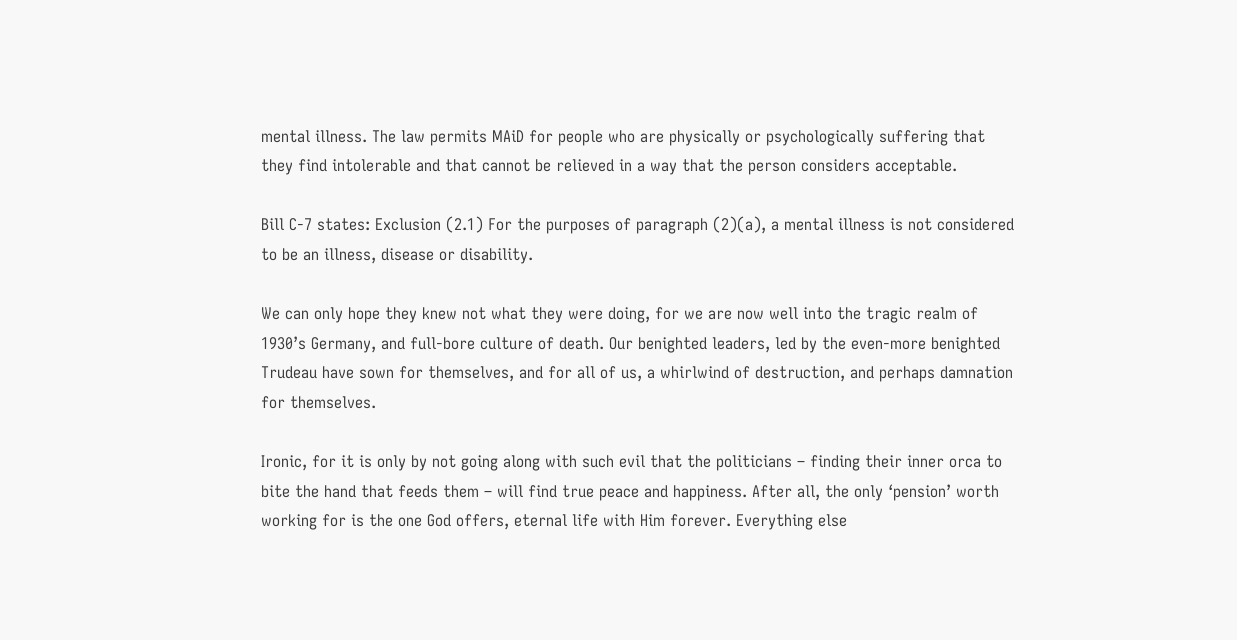mental illness. The law permits MAiD for people who are physically or psychologically suffering that they find intolerable and that cannot be relieved in a way that the person considers acceptable.

Bill C-7 states: Exclusion (2.1) For the purposes of paragraph (2)(a), a mental illness is not considered to be an illness, disease or disability.

We can only hope they knew not what they were doing, for we are now well into the tragic realm of 1930’s Germany, and full-bore culture of death. Our benighted leaders, led by the even-more benighted Trudeau have sown for themselves, and for all of us, a whirlwind of destruction, and perhaps damnation for themselves.

Ironic, for it is only by not going along with such evil that the politicians – finding their inner orca to bite the hand that feeds them – will find true peace and happiness. After all, the only ‘pension’ worth working for is the one God offers, eternal life with Him forever. Everything else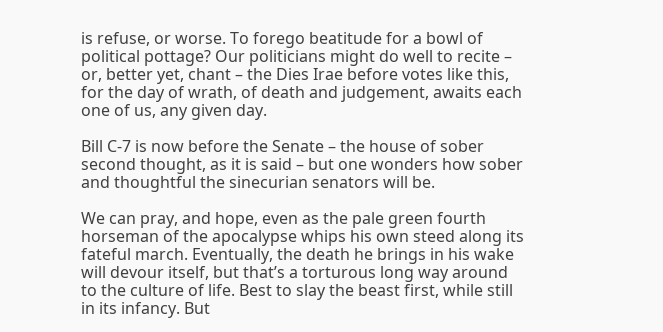is refuse, or worse. To forego beatitude for a bowl of political pottage? Our politicians might do well to recite – or, better yet, chant – the Dies Irae before votes like this, for the day of wrath, of death and judgement, awaits each one of us, any given day.

Bill C-7 is now before the Senate – the house of sober second thought, as it is said – but one wonders how sober and thoughtful the sinecurian senators will be.

We can pray, and hope, even as the pale green fourth horseman of the apocalypse whips his own steed along its fateful march. Eventually, the death he brings in his wake will devour itself, but that’s a torturous long way around to the culture of life. Best to slay the beast first, while still in its infancy. But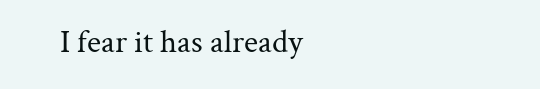I fear it has already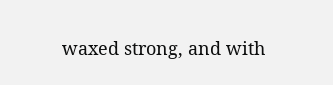waxed strong, and with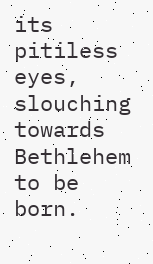its pitiless eyes, slouching towards Bethlehem to be born.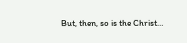But, then, so is the Christ…